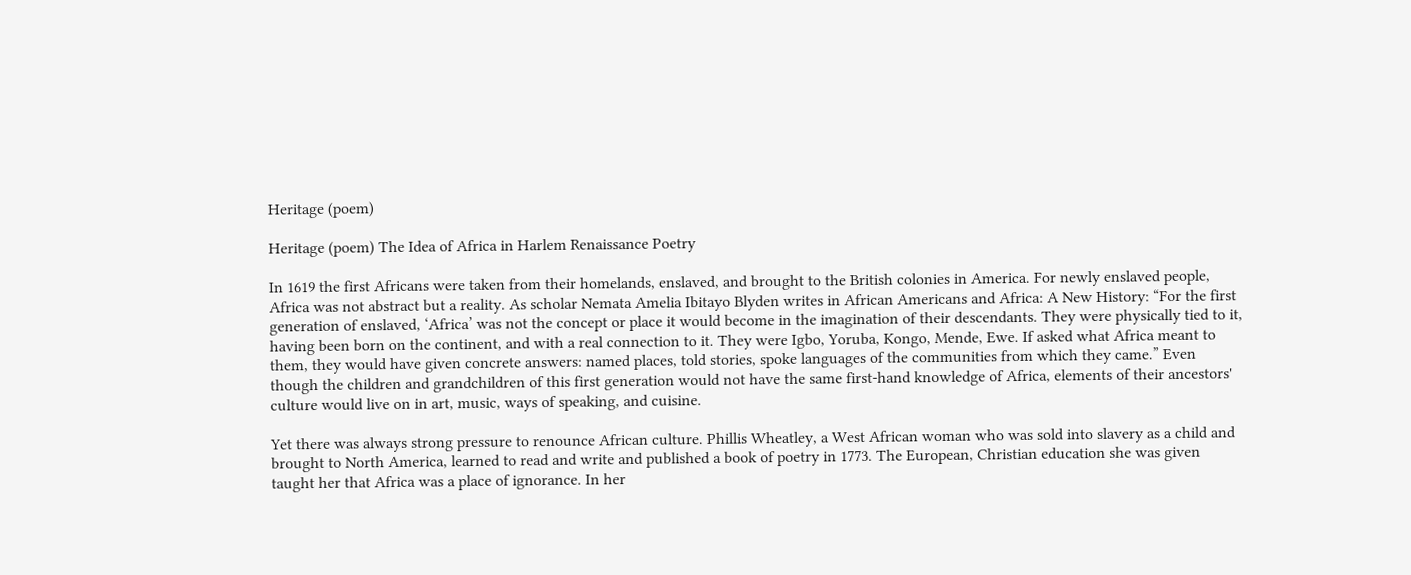Heritage (poem)

Heritage (poem) The Idea of Africa in Harlem Renaissance Poetry

In 1619 the first Africans were taken from their homelands, enslaved, and brought to the British colonies in America. For newly enslaved people, Africa was not abstract but a reality. As scholar Nemata Amelia Ibitayo Blyden writes in African Americans and Africa: A New History: “For the first generation of enslaved, ‘Africa’ was not the concept or place it would become in the imagination of their descendants. They were physically tied to it, having been born on the continent, and with a real connection to it. They were Igbo, Yoruba, Kongo, Mende, Ewe. If asked what Africa meant to them, they would have given concrete answers: named places, told stories, spoke languages of the communities from which they came.” Even though the children and grandchildren of this first generation would not have the same first-hand knowledge of Africa, elements of their ancestors' culture would live on in art, music, ways of speaking, and cuisine.

Yet there was always strong pressure to renounce African culture. Phillis Wheatley, a West African woman who was sold into slavery as a child and brought to North America, learned to read and write and published a book of poetry in 1773. The European, Christian education she was given taught her that Africa was a place of ignorance. In her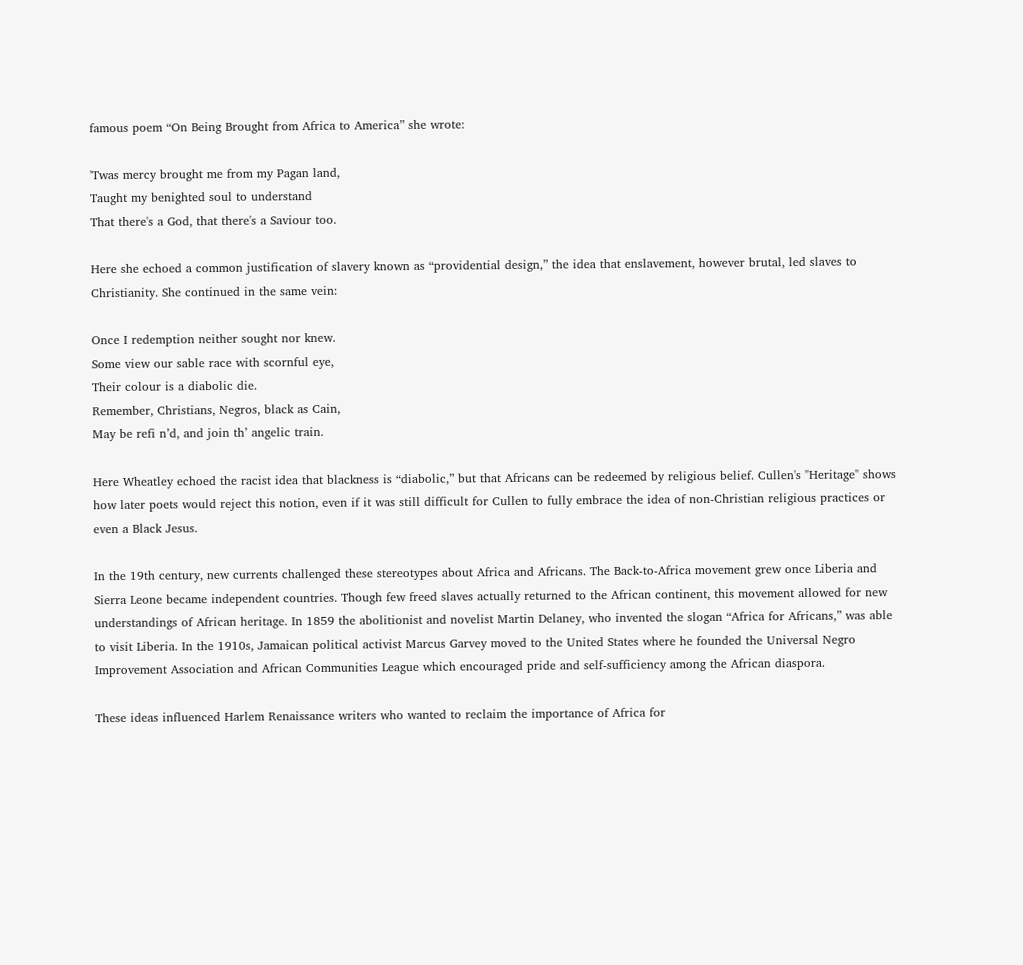famous poem “On Being Brought from Africa to America” she wrote:

'Twas mercy brought me from my Pagan land,
Taught my benighted soul to understand
That there's a God, that there's a Saviour too.

Here she echoed a common justification of slavery known as “providential design,” the idea that enslavement, however brutal, led slaves to Christianity. She continued in the same vein:

Once I redemption neither sought nor knew.
Some view our sable race with scornful eye,
Their colour is a diabolic die.
Remember, Christians, Negros, black as Cain,
May be refi n’d, and join th’ angelic train.

Here Wheatley echoed the racist idea that blackness is “diabolic,” but that Africans can be redeemed by religious belief. Cullen's "Heritage" shows how later poets would reject this notion, even if it was still difficult for Cullen to fully embrace the idea of non-Christian religious practices or even a Black Jesus.

In the 19th century, new currents challenged these stereotypes about Africa and Africans. The Back-to-Africa movement grew once Liberia and Sierra Leone became independent countries. Though few freed slaves actually returned to the African continent, this movement allowed for new understandings of African heritage. In 1859 the abolitionist and novelist Martin Delaney, who invented the slogan “Africa for Africans,” was able to visit Liberia. In the 1910s, Jamaican political activist Marcus Garvey moved to the United States where he founded the Universal Negro Improvement Association and African Communities League which encouraged pride and self-sufficiency among the African diaspora.

These ideas influenced Harlem Renaissance writers who wanted to reclaim the importance of Africa for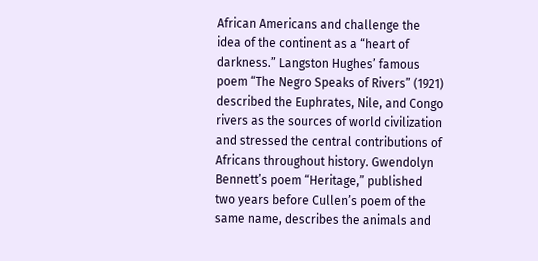African Americans and challenge the idea of the continent as a “heart of darkness.” Langston Hughes’ famous poem “The Negro Speaks of Rivers” (1921) described the Euphrates, Nile, and Congo rivers as the sources of world civilization and stressed the central contributions of Africans throughout history. Gwendolyn Bennett’s poem “Heritage,” published two years before Cullen’s poem of the same name, describes the animals and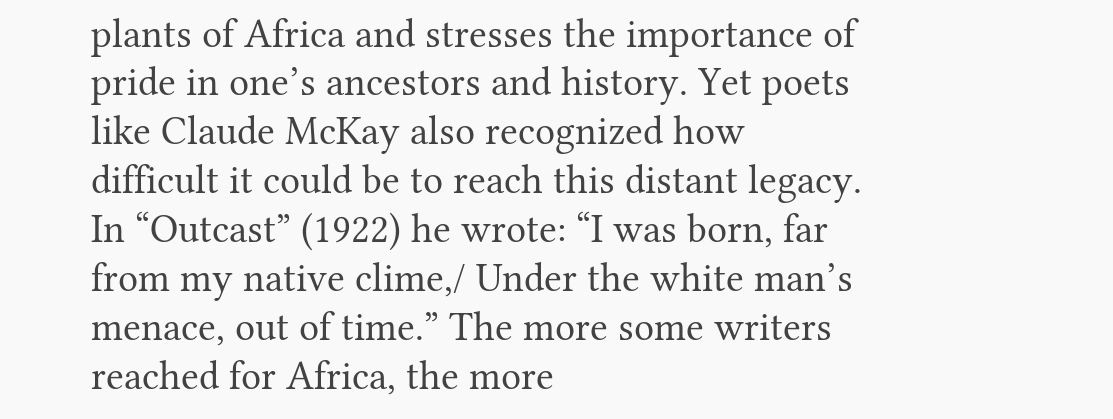plants of Africa and stresses the importance of pride in one’s ancestors and history. Yet poets like Claude McKay also recognized how difficult it could be to reach this distant legacy. In “Outcast” (1922) he wrote: “I was born, far from my native clime,/ Under the white man’s menace, out of time.” The more some writers reached for Africa, the more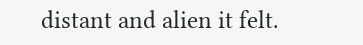distant and alien it felt.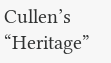Cullen’s “Heritage”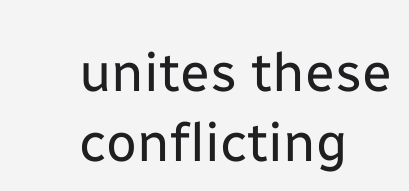unites these conflicting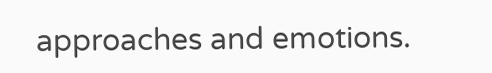approaches and emotions.